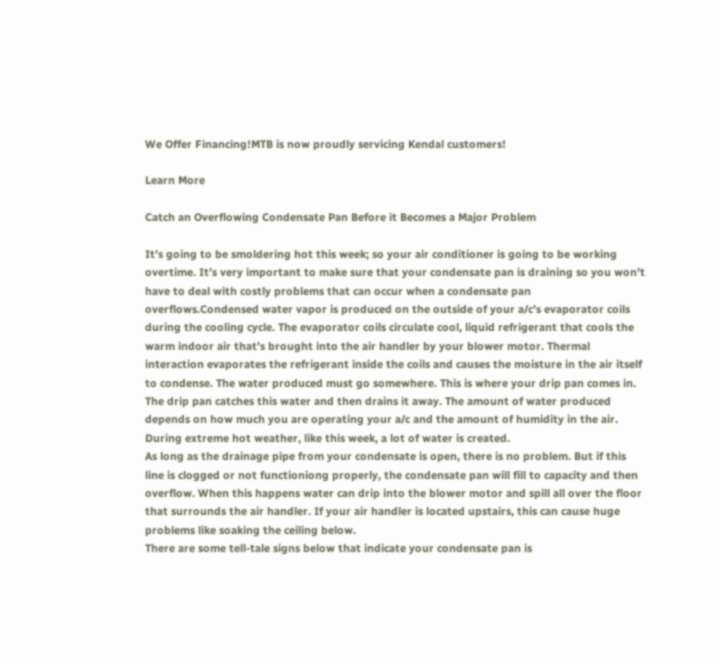We Offer Financing!MTB is now proudly servicing Kendal customers!

Learn More

Catch an Overflowing Condensate Pan Before it Becomes a Major Problem

It’s going to be smoldering hot this week; so your air conditioner is going to be working overtime. It’s very important to make sure that your condensate pan is draining so you won’t have to deal with costly problems that can occur when a condensate pan overflows.Condensed water vapor is produced on the outside of your a/c’s evaporator coils during the cooling cycle. The evaporator coils circulate cool, liquid refrigerant that cools the warm indoor air that’s brought into the air handler by your blower motor. Thermal interaction evaporates the refrigerant inside the coils and causes the moisture in the air itself to condense. The water produced must go somewhere. This is where your drip pan comes in. The drip pan catches this water and then drains it away. The amount of water produced depends on how much you are operating your a/c and the amount of humidity in the air. During extreme hot weather, like this week, a lot of water is created.
As long as the drainage pipe from your condensate is open, there is no problem. But if this line is clogged or not functioniong properly, the condensate pan will fill to capacity and then overflow. When this happens water can drip into the blower motor and spill all over the floor that surrounds the air handler. If your air handler is located upstairs, this can cause huge problems like soaking the ceiling below.
There are some tell-tale signs below that indicate your condensate pan is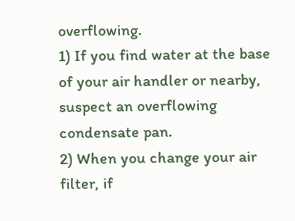overflowing.
1) If you find water at the base of your air handler or nearby, suspect an overflowing condensate pan.
2) When you change your air filter, if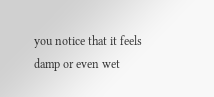you notice that it feels damp or even wet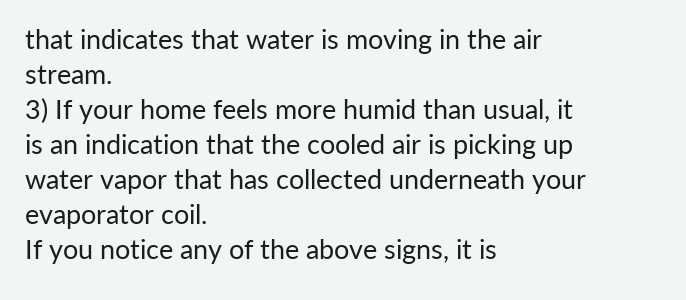that indicates that water is moving in the air stream.
3) If your home feels more humid than usual, it is an indication that the cooled air is picking up water vapor that has collected underneath your evaporator coil.
If you notice any of the above signs, it is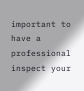important to have a professional inspect your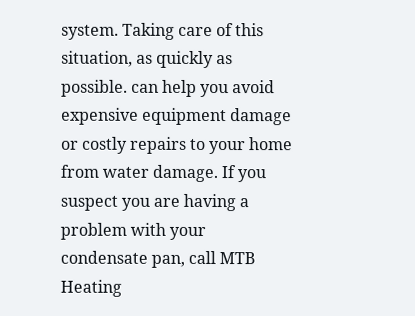system. Taking care of this situation, as quickly as possible. can help you avoid expensive equipment damage or costly repairs to your home from water damage. If you suspect you are having a problem with your condensate pan, call MTB Heating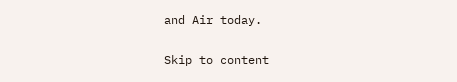and Air today.

Skip to content